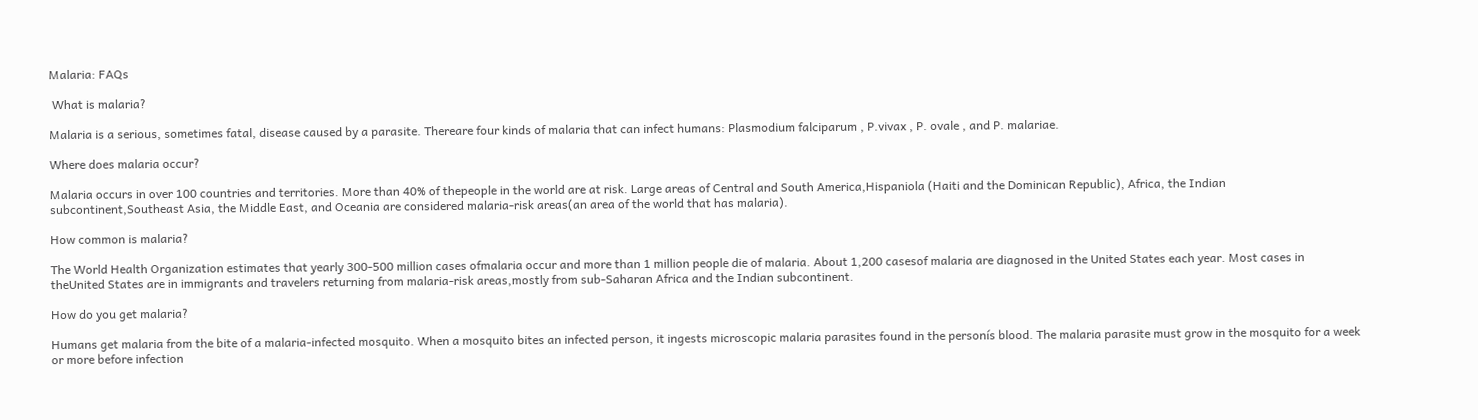Malaria: FAQs

 What is malaria?

Malaria is a serious, sometimes fatal, disease caused by a parasite. Thereare four kinds of malaria that can infect humans: Plasmodium falciparum , P.vivax , P. ovale , and P. malariae.

Where does malaria occur?

Malaria occurs in over 100 countries and territories. More than 40% of thepeople in the world are at risk. Large areas of Central and South America,Hispaniola (Haiti and the Dominican Republic), Africa, the Indian subcontinent,Southeast Asia, the Middle East, and Oceania are considered malaria-risk areas(an area of the world that has malaria).

How common is malaria?

The World Health Organization estimates that yearly 300-500 million cases ofmalaria occur and more than 1 million people die of malaria. About 1,200 casesof malaria are diagnosed in the United States each year. Most cases in theUnited States are in immigrants and travelers returning from malaria-risk areas,mostly from sub-Saharan Africa and the Indian subcontinent.

How do you get malaria?

Humans get malaria from the bite of a malaria-infected mosquito. When a mosquito bites an infected person, it ingests microscopic malaria parasites found in the personís blood. The malaria parasite must grow in the mosquito for a week or more before infection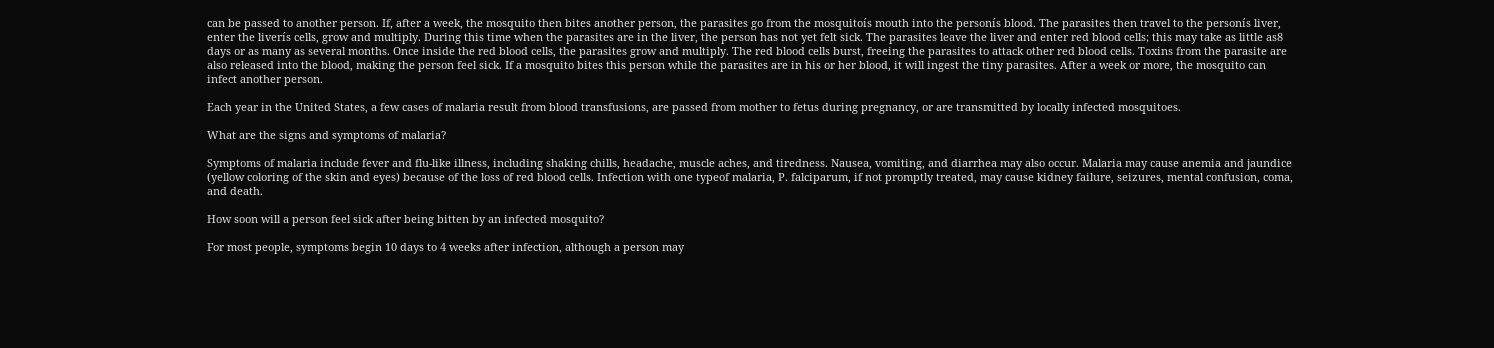can be passed to another person. If, after a week, the mosquito then bites another person, the parasites go from the mosquitoís mouth into the personís blood. The parasites then travel to the personís liver, enter the liverís cells, grow and multiply. During this time when the parasites are in the liver, the person has not yet felt sick. The parasites leave the liver and enter red blood cells; this may take as little as8 days or as many as several months. Once inside the red blood cells, the parasites grow and multiply. The red blood cells burst, freeing the parasites to attack other red blood cells. Toxins from the parasite are also released into the blood, making the person feel sick. If a mosquito bites this person while the parasites are in his or her blood, it will ingest the tiny parasites. After a week or more, the mosquito can infect another person.

Each year in the United States, a few cases of malaria result from blood transfusions, are passed from mother to fetus during pregnancy, or are transmitted by locally infected mosquitoes.

What are the signs and symptoms of malaria?

Symptoms of malaria include fever and flu-like illness, including shaking chills, headache, muscle aches, and tiredness. Nausea, vomiting, and diarrhea may also occur. Malaria may cause anemia and jaundice (yellow coloring of the skin and eyes) because of the loss of red blood cells. Infection with one typeof malaria, P. falciparum, if not promptly treated, may cause kidney failure, seizures, mental confusion, coma, and death.

How soon will a person feel sick after being bitten by an infected mosquito?

For most people, symptoms begin 10 days to 4 weeks after infection, although a person may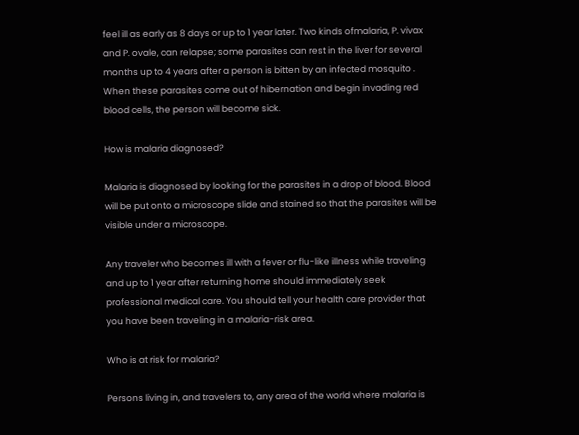feel ill as early as 8 days or up to 1 year later. Two kinds ofmalaria, P. vivax and P. ovale, can relapse; some parasites can rest in the liver for several months up to 4 years after a person is bitten by an infected mosquito . When these parasites come out of hibernation and begin invading red blood cells, the person will become sick.

How is malaria diagnosed?

Malaria is diagnosed by looking for the parasites in a drop of blood. Blood will be put onto a microscope slide and stained so that the parasites will be visible under a microscope.

Any traveler who becomes ill with a fever or flu-like illness while traveling and up to 1 year after returning home should immediately seek professional medical care. You should tell your health care provider that you have been traveling in a malaria-risk area.

Who is at risk for malaria?

Persons living in, and travelers to, any area of the world where malaria is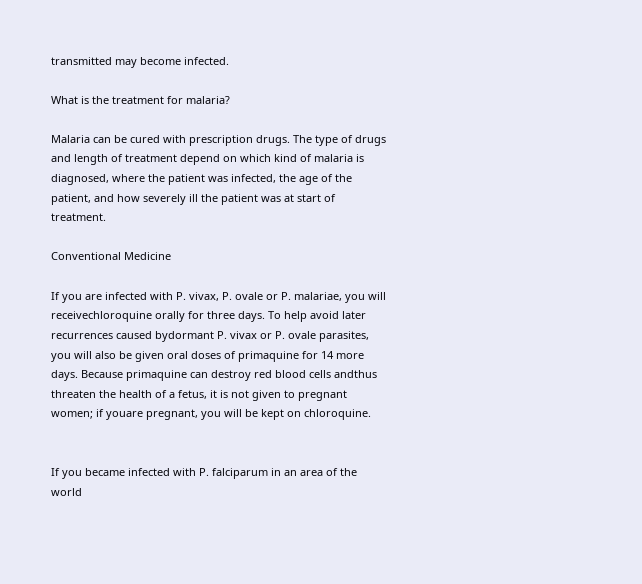transmitted may become infected.

What is the treatment for malaria?

Malaria can be cured with prescription drugs. The type of drugs and length of treatment depend on which kind of malaria is diagnosed, where the patient was infected, the age of the patient, and how severely ill the patient was at start of treatment.

Conventional Medicine

If you are infected with P. vivax, P. ovale or P. malariae, you will receivechloroquine orally for three days. To help avoid later recurrences caused bydormant P. vivax or P. ovale parasites, you will also be given oral doses of primaquine for 14 more days. Because primaquine can destroy red blood cells andthus threaten the health of a fetus, it is not given to pregnant women; if youare pregnant, you will be kept on chloroquine.


If you became infected with P. falciparum in an area of the world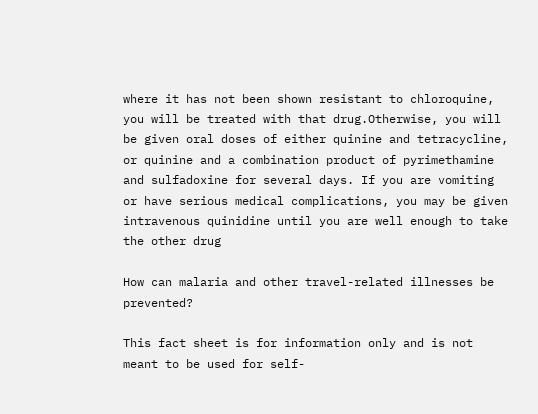where it has not been shown resistant to chloroquine, you will be treated with that drug.Otherwise, you will be given oral doses of either quinine and tetracycline, or quinine and a combination product of pyrimethamine and sulfadoxine for several days. If you are vomiting or have serious medical complications, you may be given intravenous quinidine until you are well enough to take the other drug

How can malaria and other travel-related illnesses be prevented?

This fact sheet is for information only and is not meant to be used for self-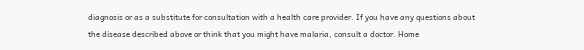diagnosis or as a substitute for consultation with a health care provider. If you have any questions about the disease described above or think that you might have malaria, consult a doctor. Home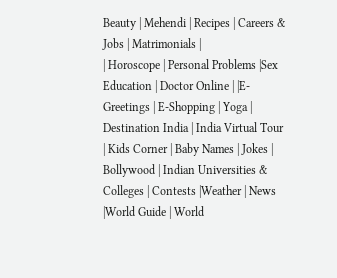Beauty | Mehendi | Recipes | Careers & Jobs | Matrimonials |
| Horoscope | Personal Problems |Sex Education | Doctor Online | |E-Greetings | E-Shopping | Yoga | Destination India | India Virtual Tour | Kids Corner | Baby Names | Jokes | Bollywood | Indian Universities & Colleges | Contests |Weather | News |World Guide | World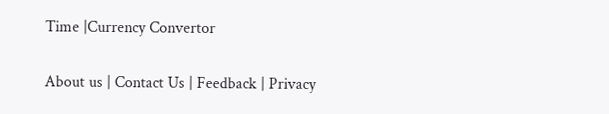Time |Currency Convertor

About us | Contact Us | Feedback | Privacy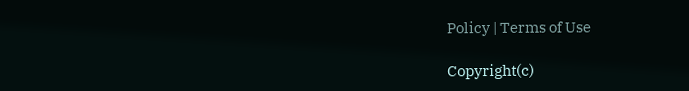Policy | Terms of Use

Copyright(c)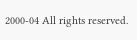2000-04 All rights reserved.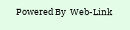Powered By  Web-Link